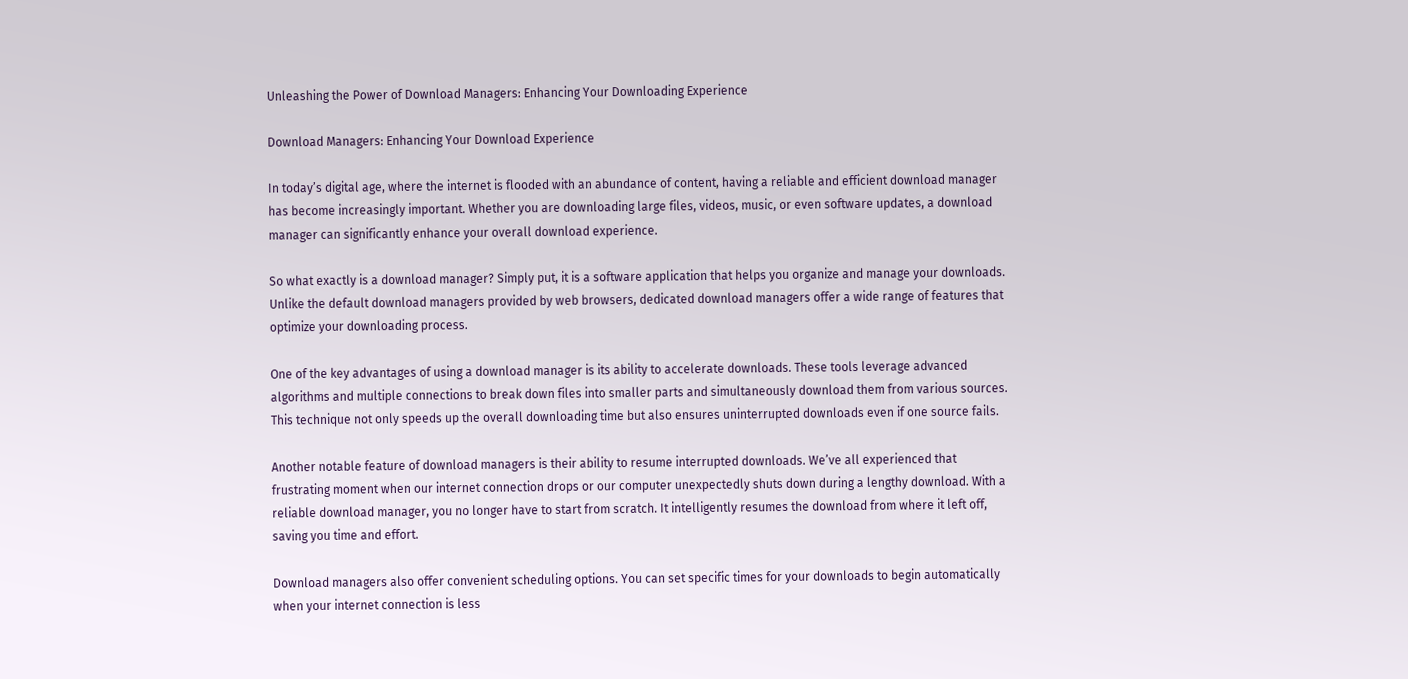Unleashing the Power of Download Managers: Enhancing Your Downloading Experience

Download Managers: Enhancing Your Download Experience

In today’s digital age, where the internet is flooded with an abundance of content, having a reliable and efficient download manager has become increasingly important. Whether you are downloading large files, videos, music, or even software updates, a download manager can significantly enhance your overall download experience.

So what exactly is a download manager? Simply put, it is a software application that helps you organize and manage your downloads. Unlike the default download managers provided by web browsers, dedicated download managers offer a wide range of features that optimize your downloading process.

One of the key advantages of using a download manager is its ability to accelerate downloads. These tools leverage advanced algorithms and multiple connections to break down files into smaller parts and simultaneously download them from various sources. This technique not only speeds up the overall downloading time but also ensures uninterrupted downloads even if one source fails.

Another notable feature of download managers is their ability to resume interrupted downloads. We’ve all experienced that frustrating moment when our internet connection drops or our computer unexpectedly shuts down during a lengthy download. With a reliable download manager, you no longer have to start from scratch. It intelligently resumes the download from where it left off, saving you time and effort.

Download managers also offer convenient scheduling options. You can set specific times for your downloads to begin automatically when your internet connection is less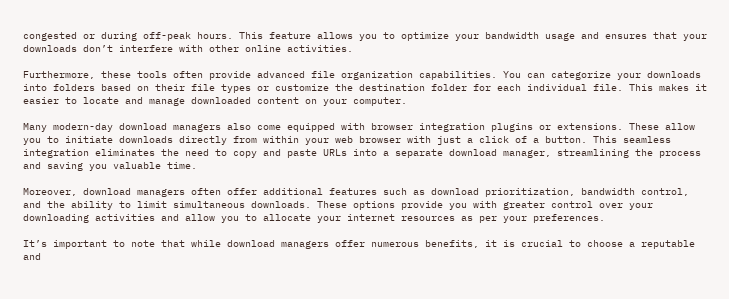congested or during off-peak hours. This feature allows you to optimize your bandwidth usage and ensures that your downloads don’t interfere with other online activities.

Furthermore, these tools often provide advanced file organization capabilities. You can categorize your downloads into folders based on their file types or customize the destination folder for each individual file. This makes it easier to locate and manage downloaded content on your computer.

Many modern-day download managers also come equipped with browser integration plugins or extensions. These allow you to initiate downloads directly from within your web browser with just a click of a button. This seamless integration eliminates the need to copy and paste URLs into a separate download manager, streamlining the process and saving you valuable time.

Moreover, download managers often offer additional features such as download prioritization, bandwidth control, and the ability to limit simultaneous downloads. These options provide you with greater control over your downloading activities and allow you to allocate your internet resources as per your preferences.

It’s important to note that while download managers offer numerous benefits, it is crucial to choose a reputable and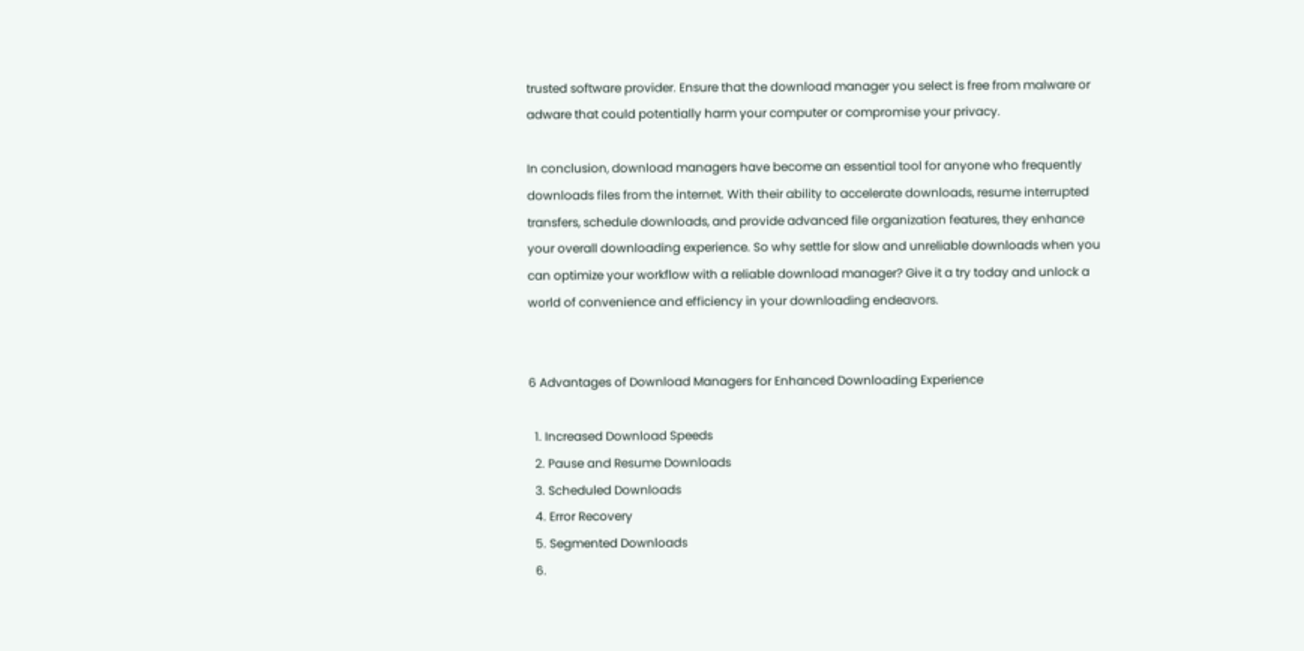trusted software provider. Ensure that the download manager you select is free from malware or adware that could potentially harm your computer or compromise your privacy.

In conclusion, download managers have become an essential tool for anyone who frequently downloads files from the internet. With their ability to accelerate downloads, resume interrupted transfers, schedule downloads, and provide advanced file organization features, they enhance your overall downloading experience. So why settle for slow and unreliable downloads when you can optimize your workflow with a reliable download manager? Give it a try today and unlock a world of convenience and efficiency in your downloading endeavors.


6 Advantages of Download Managers for Enhanced Downloading Experience

  1. Increased Download Speeds
  2. Pause and Resume Downloads
  3. Scheduled Downloads
  4. Error Recovery
  5. Segmented Downloads
  6.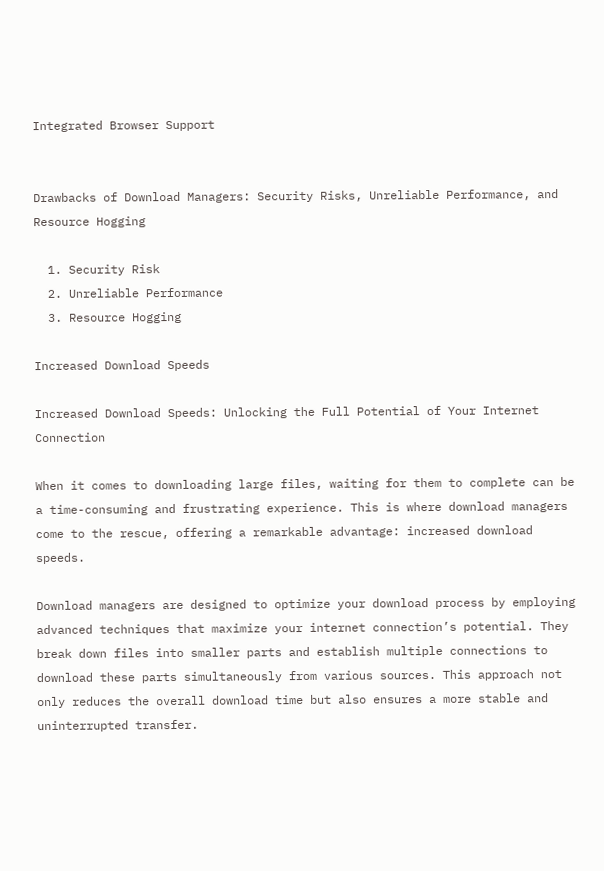Integrated Browser Support


Drawbacks of Download Managers: Security Risks, Unreliable Performance, and Resource Hogging

  1. Security Risk
  2. Unreliable Performance
  3. Resource Hogging

Increased Download Speeds

Increased Download Speeds: Unlocking the Full Potential of Your Internet Connection

When it comes to downloading large files, waiting for them to complete can be a time-consuming and frustrating experience. This is where download managers come to the rescue, offering a remarkable advantage: increased download speeds.

Download managers are designed to optimize your download process by employing advanced techniques that maximize your internet connection’s potential. They break down files into smaller parts and establish multiple connections to download these parts simultaneously from various sources. This approach not only reduces the overall download time but also ensures a more stable and uninterrupted transfer.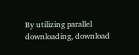By utilizing parallel downloading, download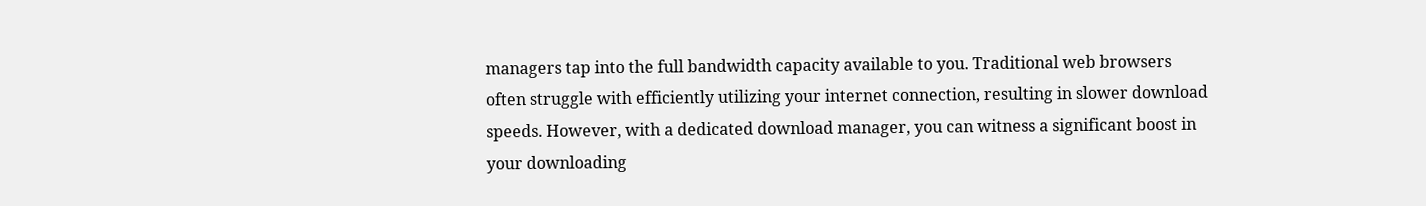managers tap into the full bandwidth capacity available to you. Traditional web browsers often struggle with efficiently utilizing your internet connection, resulting in slower download speeds. However, with a dedicated download manager, you can witness a significant boost in your downloading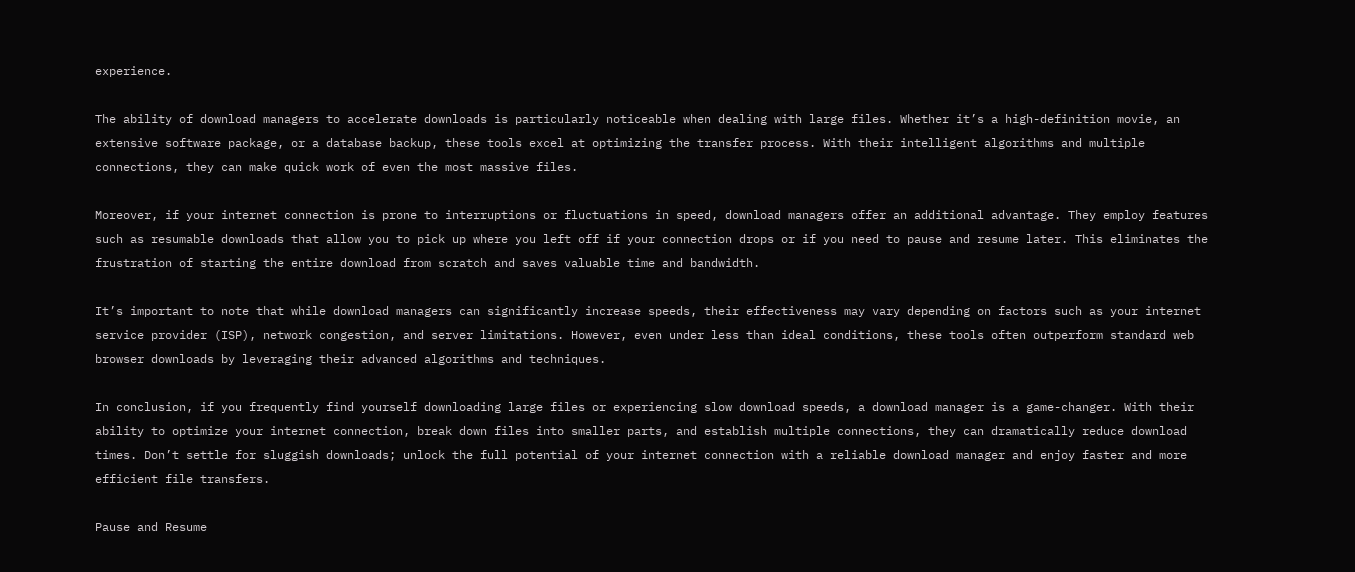experience.

The ability of download managers to accelerate downloads is particularly noticeable when dealing with large files. Whether it’s a high-definition movie, an extensive software package, or a database backup, these tools excel at optimizing the transfer process. With their intelligent algorithms and multiple connections, they can make quick work of even the most massive files.

Moreover, if your internet connection is prone to interruptions or fluctuations in speed, download managers offer an additional advantage. They employ features such as resumable downloads that allow you to pick up where you left off if your connection drops or if you need to pause and resume later. This eliminates the frustration of starting the entire download from scratch and saves valuable time and bandwidth.

It’s important to note that while download managers can significantly increase speeds, their effectiveness may vary depending on factors such as your internet service provider (ISP), network congestion, and server limitations. However, even under less than ideal conditions, these tools often outperform standard web browser downloads by leveraging their advanced algorithms and techniques.

In conclusion, if you frequently find yourself downloading large files or experiencing slow download speeds, a download manager is a game-changer. With their ability to optimize your internet connection, break down files into smaller parts, and establish multiple connections, they can dramatically reduce download times. Don’t settle for sluggish downloads; unlock the full potential of your internet connection with a reliable download manager and enjoy faster and more efficient file transfers.

Pause and Resume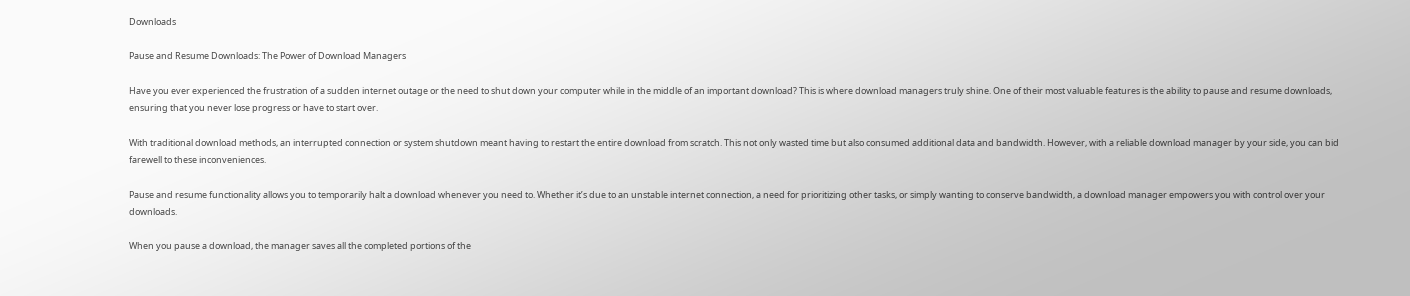Downloads

Pause and Resume Downloads: The Power of Download Managers

Have you ever experienced the frustration of a sudden internet outage or the need to shut down your computer while in the middle of an important download? This is where download managers truly shine. One of their most valuable features is the ability to pause and resume downloads, ensuring that you never lose progress or have to start over.

With traditional download methods, an interrupted connection or system shutdown meant having to restart the entire download from scratch. This not only wasted time but also consumed additional data and bandwidth. However, with a reliable download manager by your side, you can bid farewell to these inconveniences.

Pause and resume functionality allows you to temporarily halt a download whenever you need to. Whether it’s due to an unstable internet connection, a need for prioritizing other tasks, or simply wanting to conserve bandwidth, a download manager empowers you with control over your downloads.

When you pause a download, the manager saves all the completed portions of the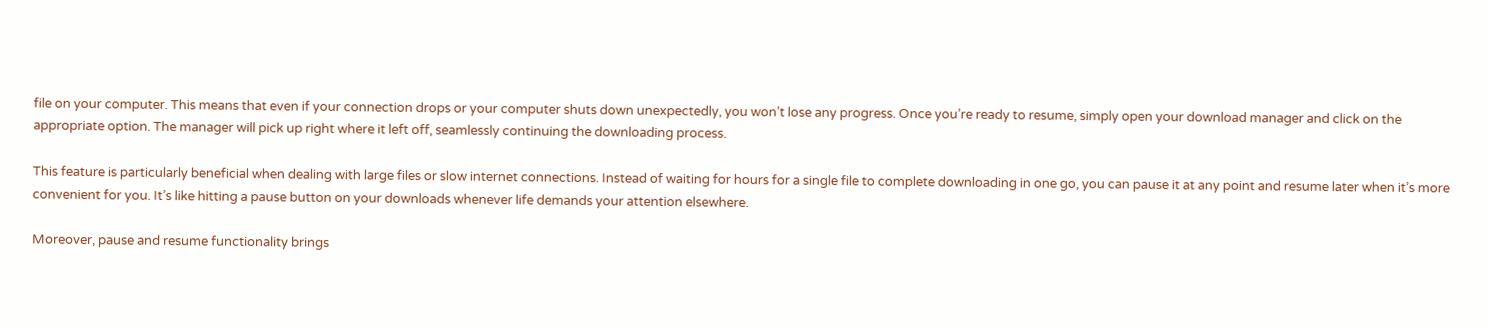file on your computer. This means that even if your connection drops or your computer shuts down unexpectedly, you won’t lose any progress. Once you’re ready to resume, simply open your download manager and click on the appropriate option. The manager will pick up right where it left off, seamlessly continuing the downloading process.

This feature is particularly beneficial when dealing with large files or slow internet connections. Instead of waiting for hours for a single file to complete downloading in one go, you can pause it at any point and resume later when it’s more convenient for you. It’s like hitting a pause button on your downloads whenever life demands your attention elsewhere.

Moreover, pause and resume functionality brings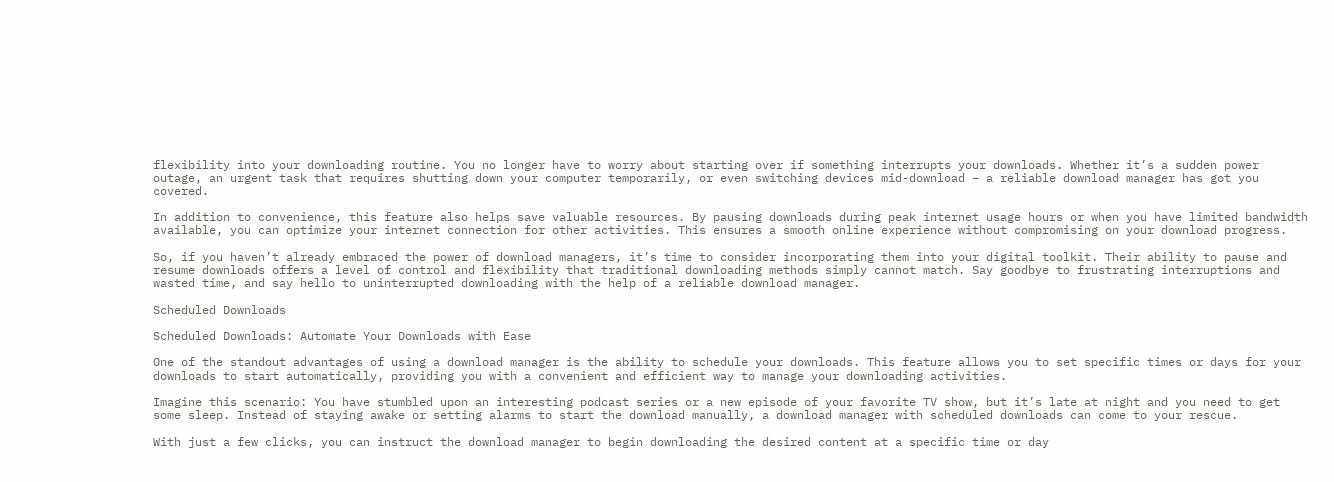flexibility into your downloading routine. You no longer have to worry about starting over if something interrupts your downloads. Whether it’s a sudden power outage, an urgent task that requires shutting down your computer temporarily, or even switching devices mid-download – a reliable download manager has got you covered.

In addition to convenience, this feature also helps save valuable resources. By pausing downloads during peak internet usage hours or when you have limited bandwidth available, you can optimize your internet connection for other activities. This ensures a smooth online experience without compromising on your download progress.

So, if you haven’t already embraced the power of download managers, it’s time to consider incorporating them into your digital toolkit. Their ability to pause and resume downloads offers a level of control and flexibility that traditional downloading methods simply cannot match. Say goodbye to frustrating interruptions and wasted time, and say hello to uninterrupted downloading with the help of a reliable download manager.

Scheduled Downloads

Scheduled Downloads: Automate Your Downloads with Ease

One of the standout advantages of using a download manager is the ability to schedule your downloads. This feature allows you to set specific times or days for your downloads to start automatically, providing you with a convenient and efficient way to manage your downloading activities.

Imagine this scenario: You have stumbled upon an interesting podcast series or a new episode of your favorite TV show, but it’s late at night and you need to get some sleep. Instead of staying awake or setting alarms to start the download manually, a download manager with scheduled downloads can come to your rescue.

With just a few clicks, you can instruct the download manager to begin downloading the desired content at a specific time or day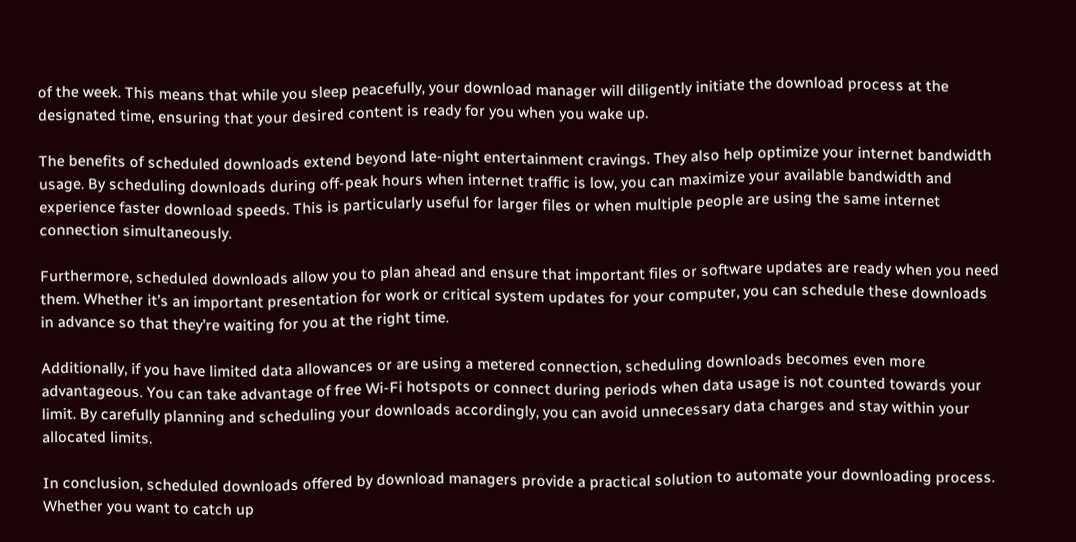of the week. This means that while you sleep peacefully, your download manager will diligently initiate the download process at the designated time, ensuring that your desired content is ready for you when you wake up.

The benefits of scheduled downloads extend beyond late-night entertainment cravings. They also help optimize your internet bandwidth usage. By scheduling downloads during off-peak hours when internet traffic is low, you can maximize your available bandwidth and experience faster download speeds. This is particularly useful for larger files or when multiple people are using the same internet connection simultaneously.

Furthermore, scheduled downloads allow you to plan ahead and ensure that important files or software updates are ready when you need them. Whether it’s an important presentation for work or critical system updates for your computer, you can schedule these downloads in advance so that they’re waiting for you at the right time.

Additionally, if you have limited data allowances or are using a metered connection, scheduling downloads becomes even more advantageous. You can take advantage of free Wi-Fi hotspots or connect during periods when data usage is not counted towards your limit. By carefully planning and scheduling your downloads accordingly, you can avoid unnecessary data charges and stay within your allocated limits.

In conclusion, scheduled downloads offered by download managers provide a practical solution to automate your downloading process. Whether you want to catch up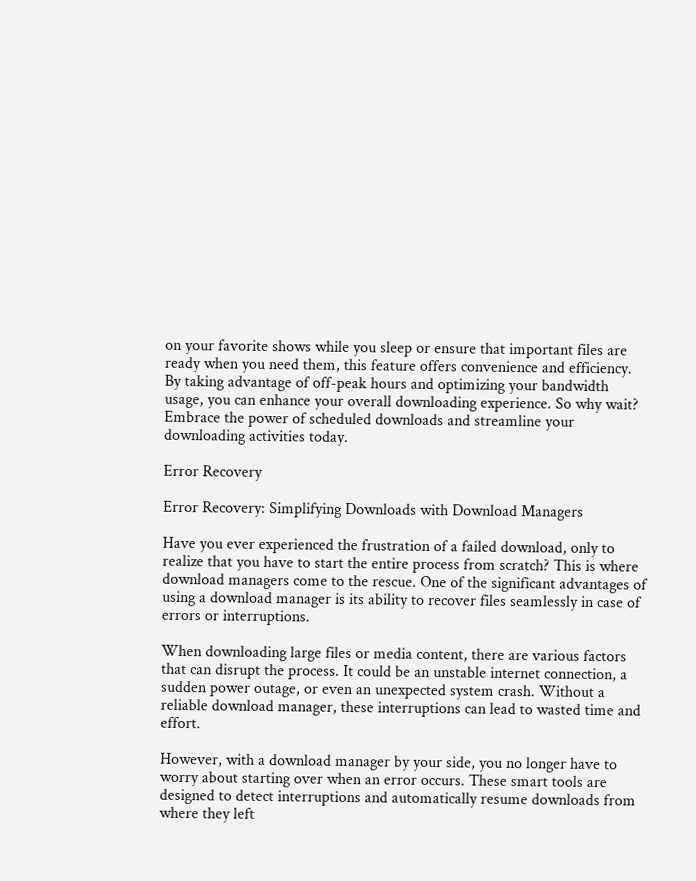on your favorite shows while you sleep or ensure that important files are ready when you need them, this feature offers convenience and efficiency. By taking advantage of off-peak hours and optimizing your bandwidth usage, you can enhance your overall downloading experience. So why wait? Embrace the power of scheduled downloads and streamline your downloading activities today.

Error Recovery

Error Recovery: Simplifying Downloads with Download Managers

Have you ever experienced the frustration of a failed download, only to realize that you have to start the entire process from scratch? This is where download managers come to the rescue. One of the significant advantages of using a download manager is its ability to recover files seamlessly in case of errors or interruptions.

When downloading large files or media content, there are various factors that can disrupt the process. It could be an unstable internet connection, a sudden power outage, or even an unexpected system crash. Without a reliable download manager, these interruptions can lead to wasted time and effort.

However, with a download manager by your side, you no longer have to worry about starting over when an error occurs. These smart tools are designed to detect interruptions and automatically resume downloads from where they left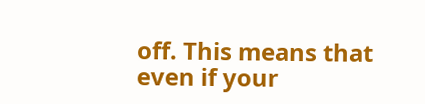off. This means that even if your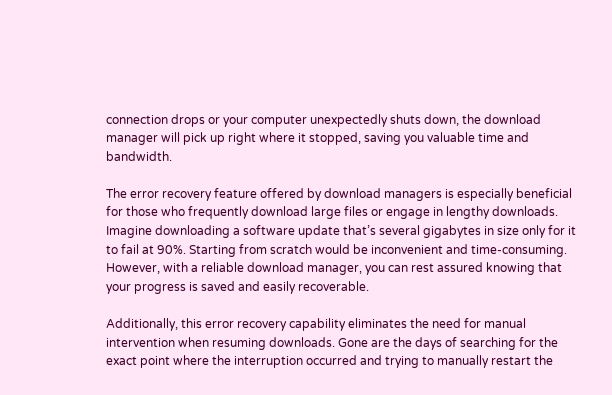connection drops or your computer unexpectedly shuts down, the download manager will pick up right where it stopped, saving you valuable time and bandwidth.

The error recovery feature offered by download managers is especially beneficial for those who frequently download large files or engage in lengthy downloads. Imagine downloading a software update that’s several gigabytes in size only for it to fail at 90%. Starting from scratch would be inconvenient and time-consuming. However, with a reliable download manager, you can rest assured knowing that your progress is saved and easily recoverable.

Additionally, this error recovery capability eliminates the need for manual intervention when resuming downloads. Gone are the days of searching for the exact point where the interruption occurred and trying to manually restart the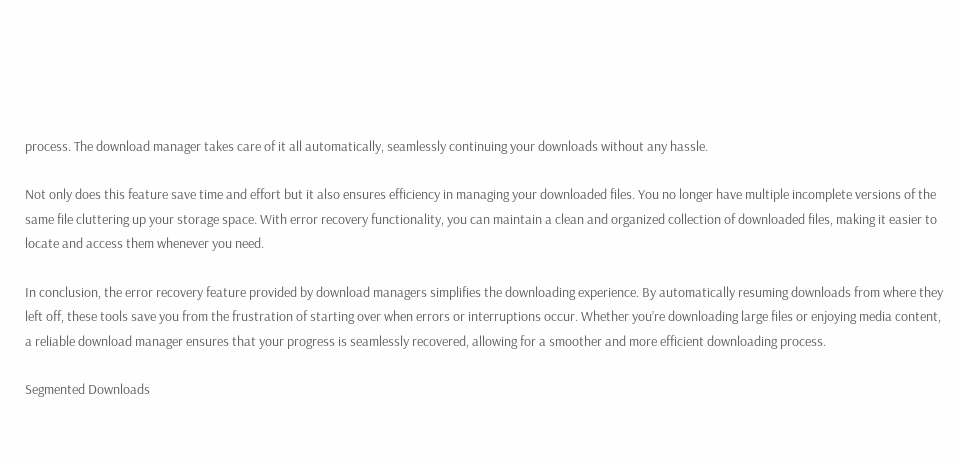process. The download manager takes care of it all automatically, seamlessly continuing your downloads without any hassle.

Not only does this feature save time and effort but it also ensures efficiency in managing your downloaded files. You no longer have multiple incomplete versions of the same file cluttering up your storage space. With error recovery functionality, you can maintain a clean and organized collection of downloaded files, making it easier to locate and access them whenever you need.

In conclusion, the error recovery feature provided by download managers simplifies the downloading experience. By automatically resuming downloads from where they left off, these tools save you from the frustration of starting over when errors or interruptions occur. Whether you’re downloading large files or enjoying media content, a reliable download manager ensures that your progress is seamlessly recovered, allowing for a smoother and more efficient downloading process.

Segmented Downloads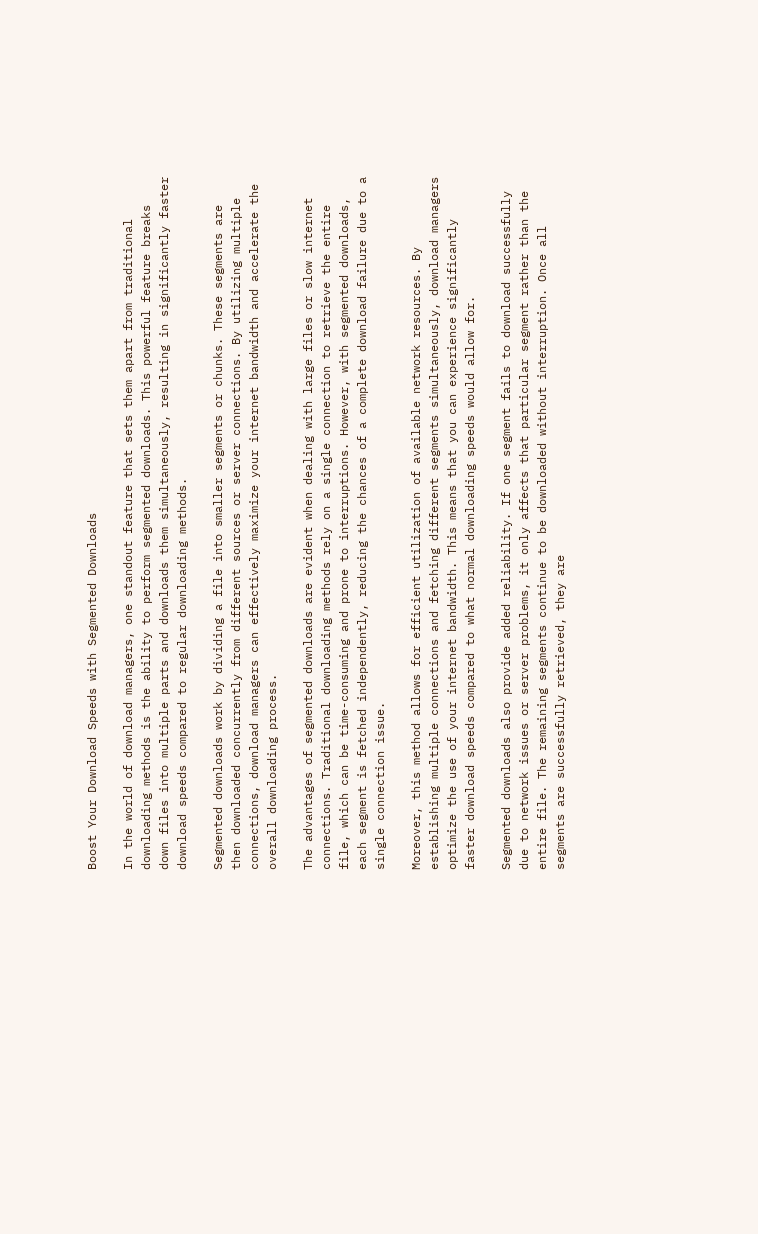Boost Your Download Speeds with Segmented Downloads

In the world of download managers, one standout feature that sets them apart from traditional downloading methods is the ability to perform segmented downloads. This powerful feature breaks down files into multiple parts and downloads them simultaneously, resulting in significantly faster download speeds compared to regular downloading methods.

Segmented downloads work by dividing a file into smaller segments or chunks. These segments are then downloaded concurrently from different sources or server connections. By utilizing multiple connections, download managers can effectively maximize your internet bandwidth and accelerate the overall downloading process.

The advantages of segmented downloads are evident when dealing with large files or slow internet connections. Traditional downloading methods rely on a single connection to retrieve the entire file, which can be time-consuming and prone to interruptions. However, with segmented downloads, each segment is fetched independently, reducing the chances of a complete download failure due to a single connection issue.

Moreover, this method allows for efficient utilization of available network resources. By establishing multiple connections and fetching different segments simultaneously, download managers optimize the use of your internet bandwidth. This means that you can experience significantly faster download speeds compared to what normal downloading speeds would allow for.

Segmented downloads also provide added reliability. If one segment fails to download successfully due to network issues or server problems, it only affects that particular segment rather than the entire file. The remaining segments continue to be downloaded without interruption. Once all segments are successfully retrieved, they are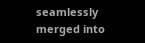seamlessly merged into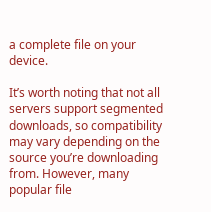a complete file on your device.

It’s worth noting that not all servers support segmented downloads, so compatibility may vary depending on the source you’re downloading from. However, many popular file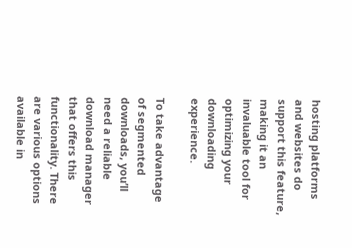hosting platforms and websites do support this feature, making it an invaluable tool for optimizing your downloading experience.

To take advantage of segmented downloads, you’ll need a reliable download manager that offers this functionality. There are various options available in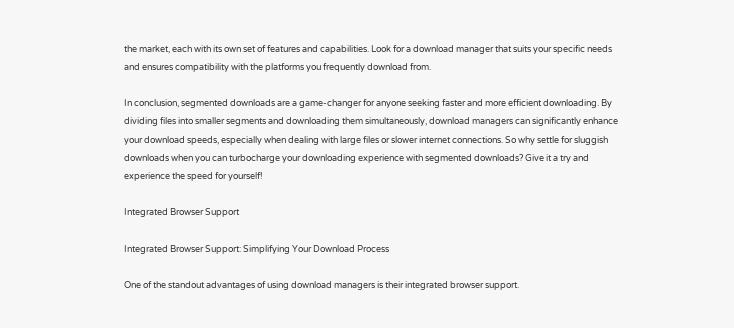the market, each with its own set of features and capabilities. Look for a download manager that suits your specific needs and ensures compatibility with the platforms you frequently download from.

In conclusion, segmented downloads are a game-changer for anyone seeking faster and more efficient downloading. By dividing files into smaller segments and downloading them simultaneously, download managers can significantly enhance your download speeds, especially when dealing with large files or slower internet connections. So why settle for sluggish downloads when you can turbocharge your downloading experience with segmented downloads? Give it a try and experience the speed for yourself!

Integrated Browser Support

Integrated Browser Support: Simplifying Your Download Process

One of the standout advantages of using download managers is their integrated browser support.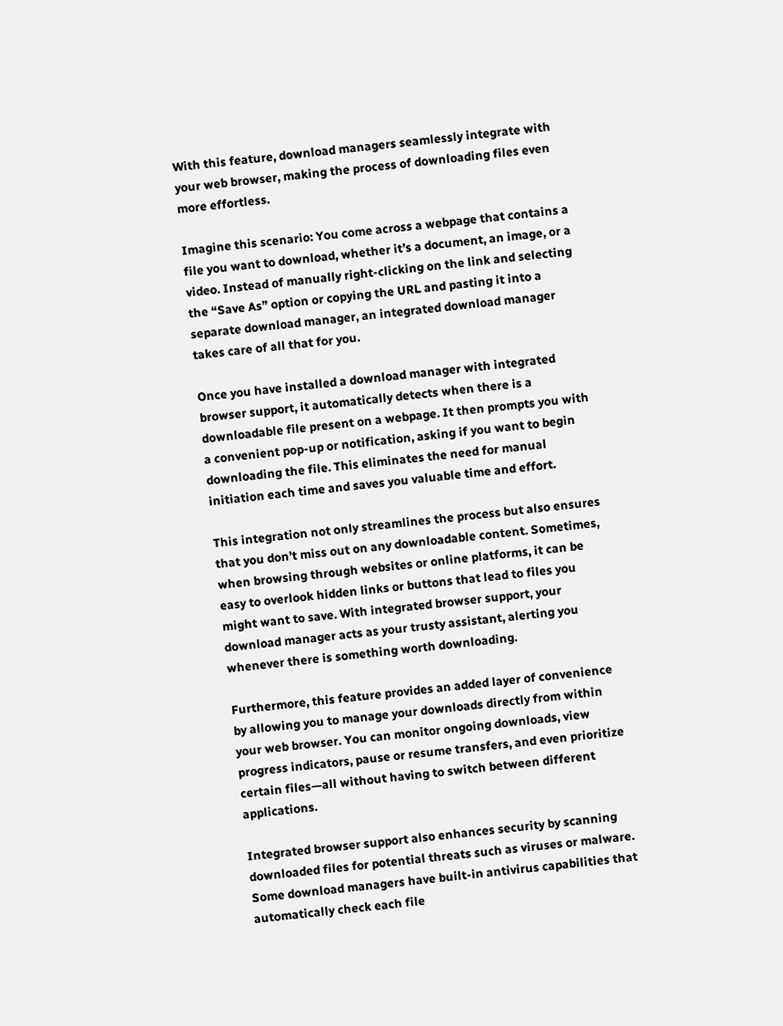With this feature, download managers seamlessly integrate with your web browser, making the process of downloading files even more effortless.

Imagine this scenario: You come across a webpage that contains a file you want to download, whether it’s a document, an image, or a video. Instead of manually right-clicking on the link and selecting the “Save As” option or copying the URL and pasting it into a separate download manager, an integrated download manager takes care of all that for you.

Once you have installed a download manager with integrated browser support, it automatically detects when there is a downloadable file present on a webpage. It then prompts you with a convenient pop-up or notification, asking if you want to begin downloading the file. This eliminates the need for manual initiation each time and saves you valuable time and effort.

This integration not only streamlines the process but also ensures that you don’t miss out on any downloadable content. Sometimes, when browsing through websites or online platforms, it can be easy to overlook hidden links or buttons that lead to files you might want to save. With integrated browser support, your download manager acts as your trusty assistant, alerting you whenever there is something worth downloading.

Furthermore, this feature provides an added layer of convenience by allowing you to manage your downloads directly from within your web browser. You can monitor ongoing downloads, view progress indicators, pause or resume transfers, and even prioritize certain files—all without having to switch between different applications.

Integrated browser support also enhances security by scanning downloaded files for potential threats such as viruses or malware. Some download managers have built-in antivirus capabilities that automatically check each file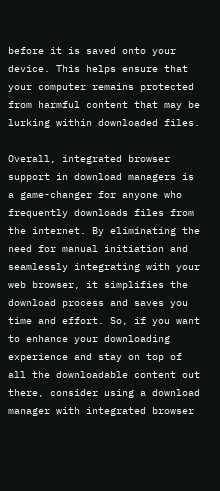before it is saved onto your device. This helps ensure that your computer remains protected from harmful content that may be lurking within downloaded files.

Overall, integrated browser support in download managers is a game-changer for anyone who frequently downloads files from the internet. By eliminating the need for manual initiation and seamlessly integrating with your web browser, it simplifies the download process and saves you time and effort. So, if you want to enhance your downloading experience and stay on top of all the downloadable content out there, consider using a download manager with integrated browser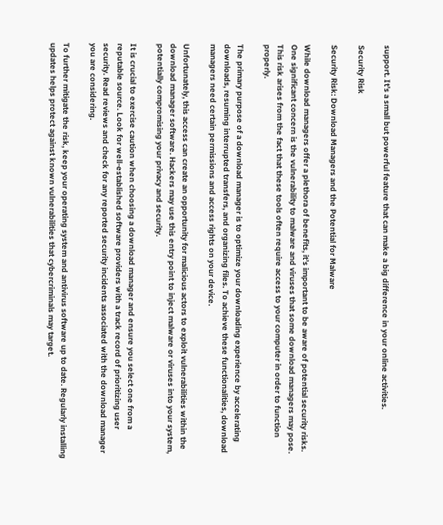support. It’s a small but powerful feature that can make a big difference in your online activities.

Security Risk

Security Risk: Download Managers and the Potential for Malware

While download managers offer a plethora of benefits, it’s important to be aware of potential security risks. One significant concern is the vulnerability to malware and viruses that some download managers may pose. This risk arises from the fact that these tools often require access to your computer in order to function properly.

The primary purpose of a download manager is to optimize your downloading experience by accelerating downloads, resuming interrupted transfers, and organizing files. To achieve these functionalities, download managers need certain permissions and access rights on your device.

Unfortunately, this access can create an opportunity for malicious actors to exploit vulnerabilities within the download manager software. Hackers may use this entry point to inject malware or viruses into your system, potentially compromising your privacy and security.

It is crucial to exercise caution when choosing a download manager and ensure you select one from a reputable source. Look for well-established software providers with a track record of prioritizing user security. Read reviews and check for any reported security incidents associated with the download manager you are considering.

To further mitigate the risk, keep your operating system and antivirus software up to date. Regularly installing updates helps protect against known vulnerabilities that cybercriminals may target.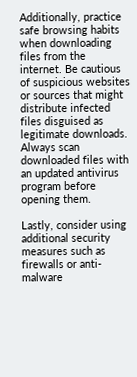Additionally, practice safe browsing habits when downloading files from the internet. Be cautious of suspicious websites or sources that might distribute infected files disguised as legitimate downloads. Always scan downloaded files with an updated antivirus program before opening them.

Lastly, consider using additional security measures such as firewalls or anti-malware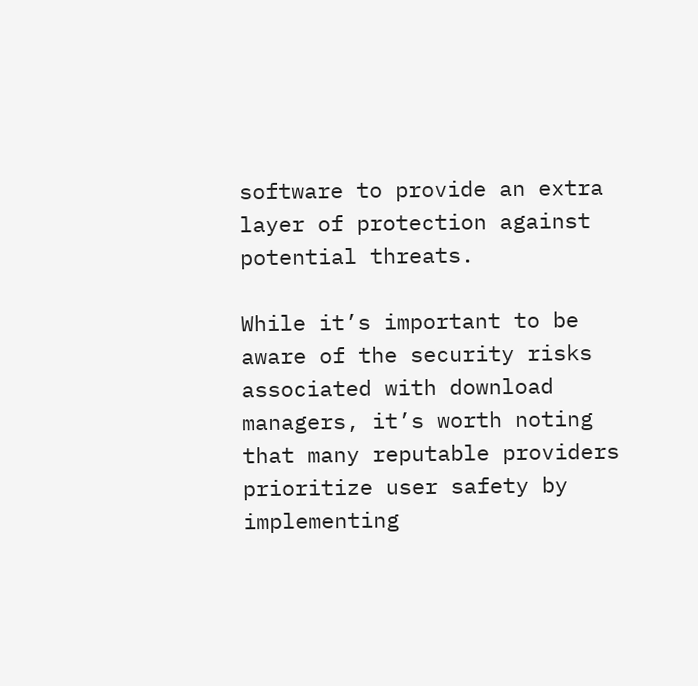software to provide an extra layer of protection against potential threats.

While it’s important to be aware of the security risks associated with download managers, it’s worth noting that many reputable providers prioritize user safety by implementing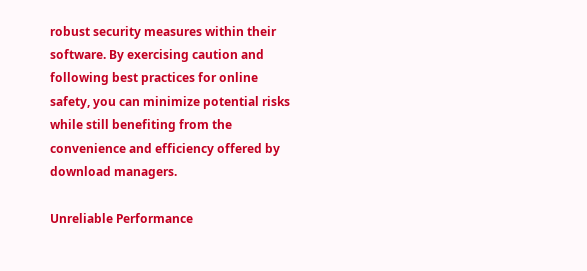robust security measures within their software. By exercising caution and following best practices for online safety, you can minimize potential risks while still benefiting from the convenience and efficiency offered by download managers.

Unreliable Performance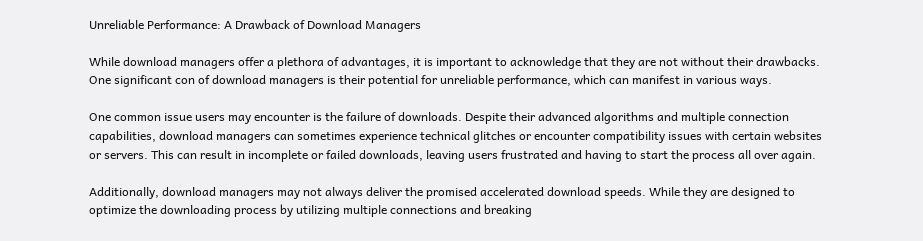Unreliable Performance: A Drawback of Download Managers

While download managers offer a plethora of advantages, it is important to acknowledge that they are not without their drawbacks. One significant con of download managers is their potential for unreliable performance, which can manifest in various ways.

One common issue users may encounter is the failure of downloads. Despite their advanced algorithms and multiple connection capabilities, download managers can sometimes experience technical glitches or encounter compatibility issues with certain websites or servers. This can result in incomplete or failed downloads, leaving users frustrated and having to start the process all over again.

Additionally, download managers may not always deliver the promised accelerated download speeds. While they are designed to optimize the downloading process by utilizing multiple connections and breaking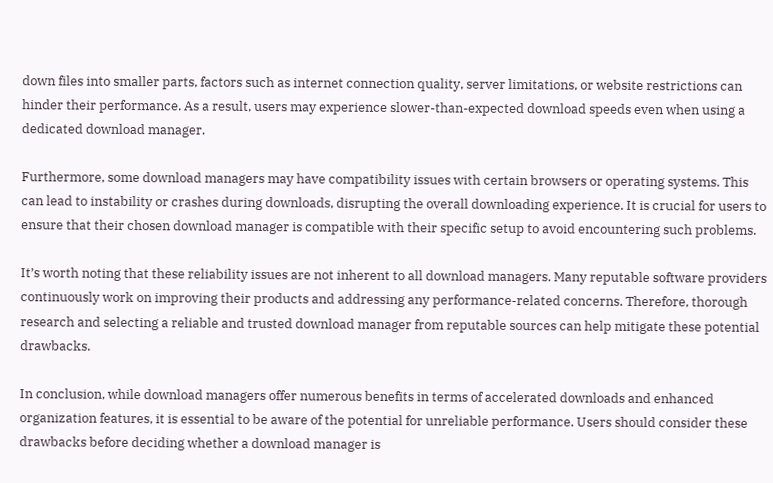down files into smaller parts, factors such as internet connection quality, server limitations, or website restrictions can hinder their performance. As a result, users may experience slower-than-expected download speeds even when using a dedicated download manager.

Furthermore, some download managers may have compatibility issues with certain browsers or operating systems. This can lead to instability or crashes during downloads, disrupting the overall downloading experience. It is crucial for users to ensure that their chosen download manager is compatible with their specific setup to avoid encountering such problems.

It’s worth noting that these reliability issues are not inherent to all download managers. Many reputable software providers continuously work on improving their products and addressing any performance-related concerns. Therefore, thorough research and selecting a reliable and trusted download manager from reputable sources can help mitigate these potential drawbacks.

In conclusion, while download managers offer numerous benefits in terms of accelerated downloads and enhanced organization features, it is essential to be aware of the potential for unreliable performance. Users should consider these drawbacks before deciding whether a download manager is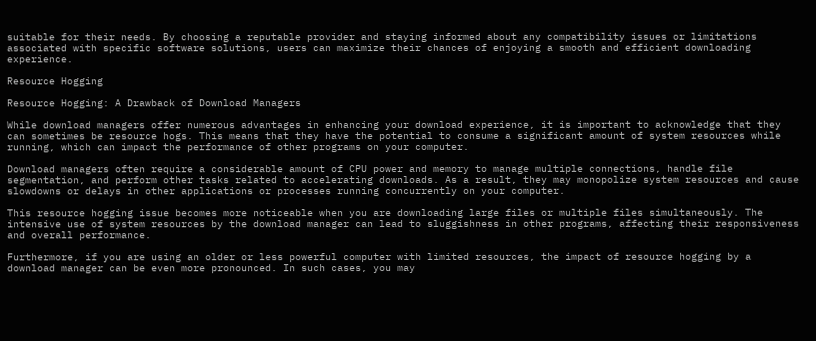suitable for their needs. By choosing a reputable provider and staying informed about any compatibility issues or limitations associated with specific software solutions, users can maximize their chances of enjoying a smooth and efficient downloading experience.

Resource Hogging

Resource Hogging: A Drawback of Download Managers

While download managers offer numerous advantages in enhancing your download experience, it is important to acknowledge that they can sometimes be resource hogs. This means that they have the potential to consume a significant amount of system resources while running, which can impact the performance of other programs on your computer.

Download managers often require a considerable amount of CPU power and memory to manage multiple connections, handle file segmentation, and perform other tasks related to accelerating downloads. As a result, they may monopolize system resources and cause slowdowns or delays in other applications or processes running concurrently on your computer.

This resource hogging issue becomes more noticeable when you are downloading large files or multiple files simultaneously. The intensive use of system resources by the download manager can lead to sluggishness in other programs, affecting their responsiveness and overall performance.

Furthermore, if you are using an older or less powerful computer with limited resources, the impact of resource hogging by a download manager can be even more pronounced. In such cases, you may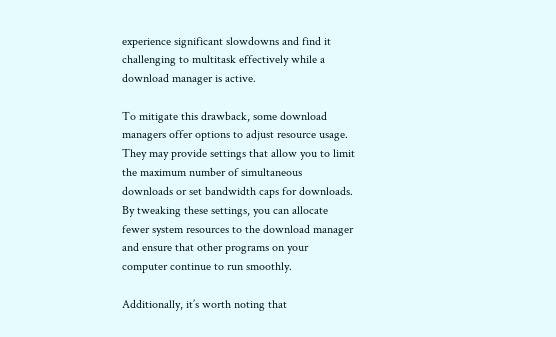experience significant slowdowns and find it challenging to multitask effectively while a download manager is active.

To mitigate this drawback, some download managers offer options to adjust resource usage. They may provide settings that allow you to limit the maximum number of simultaneous downloads or set bandwidth caps for downloads. By tweaking these settings, you can allocate fewer system resources to the download manager and ensure that other programs on your computer continue to run smoothly.

Additionally, it’s worth noting that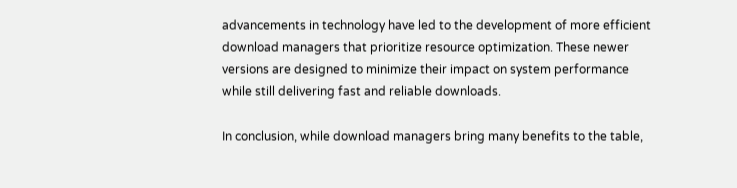advancements in technology have led to the development of more efficient download managers that prioritize resource optimization. These newer versions are designed to minimize their impact on system performance while still delivering fast and reliable downloads.

In conclusion, while download managers bring many benefits to the table,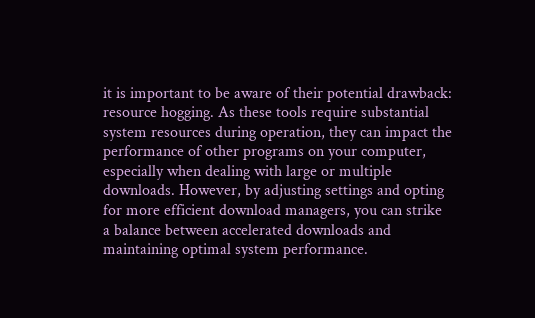it is important to be aware of their potential drawback: resource hogging. As these tools require substantial system resources during operation, they can impact the performance of other programs on your computer, especially when dealing with large or multiple downloads. However, by adjusting settings and opting for more efficient download managers, you can strike a balance between accelerated downloads and maintaining optimal system performance.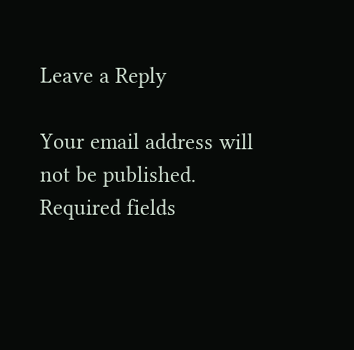Leave a Reply

Your email address will not be published. Required fields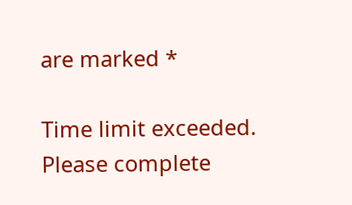are marked *

Time limit exceeded. Please complete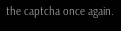the captcha once again.